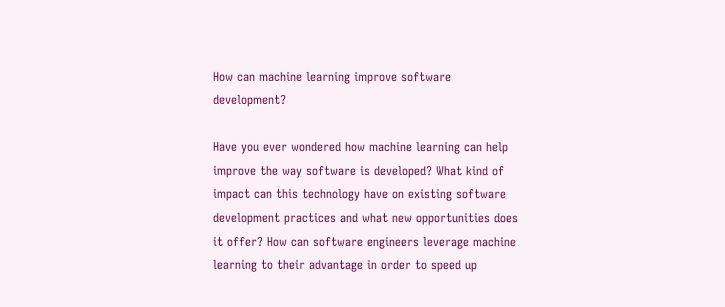How can machine learning improve software development?

Have you ever wondered how machine learning can help improve the way software is developed? What kind of impact can this technology have on existing software development practices and what new opportunities does it offer? How can software engineers leverage machine learning to their advantage in order to speed up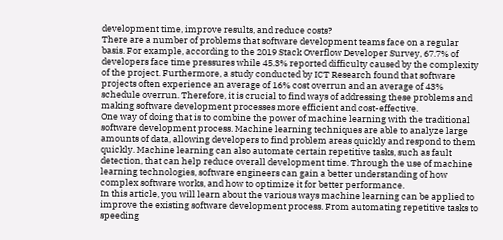development time, improve results, and reduce costs?
There are a number of problems that software development teams face on a regular basis. For example, according to the 2019 Stack Overflow Developer Survey, 67.7% of developers face time pressures while 45.3% reported difficulty caused by the complexity of the project. Furthermore, a study conducted by ICT Research found that software projects often experience an average of 16% cost overrun and an average of 43% schedule overrun. Therefore, it is crucial to find ways of addressing these problems and making software development processes more efficient and cost-effective.
One way of doing that is to combine the power of machine learning with the traditional software development process. Machine learning techniques are able to analyze large amounts of data, allowing developers to find problem areas quickly and respond to them quickly. Machine learning can also automate certain repetitive tasks, such as fault detection, that can help reduce overall development time. Through the use of machine learning technologies, software engineers can gain a better understanding of how complex software works, and how to optimize it for better performance.
In this article, you will learn about the various ways machine learning can be applied to improve the existing software development process. From automating repetitive tasks to speeding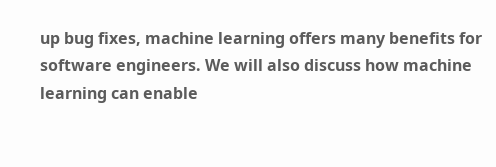up bug fixes, machine learning offers many benefits for software engineers. We will also discuss how machine learning can enable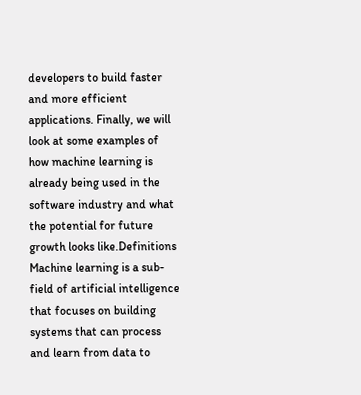developers to build faster and more efficient applications. Finally, we will look at some examples of how machine learning is already being used in the software industry and what the potential for future growth looks like.Definitions
Machine learning is a sub-field of artificial intelligence that focuses on building systems that can process and learn from data to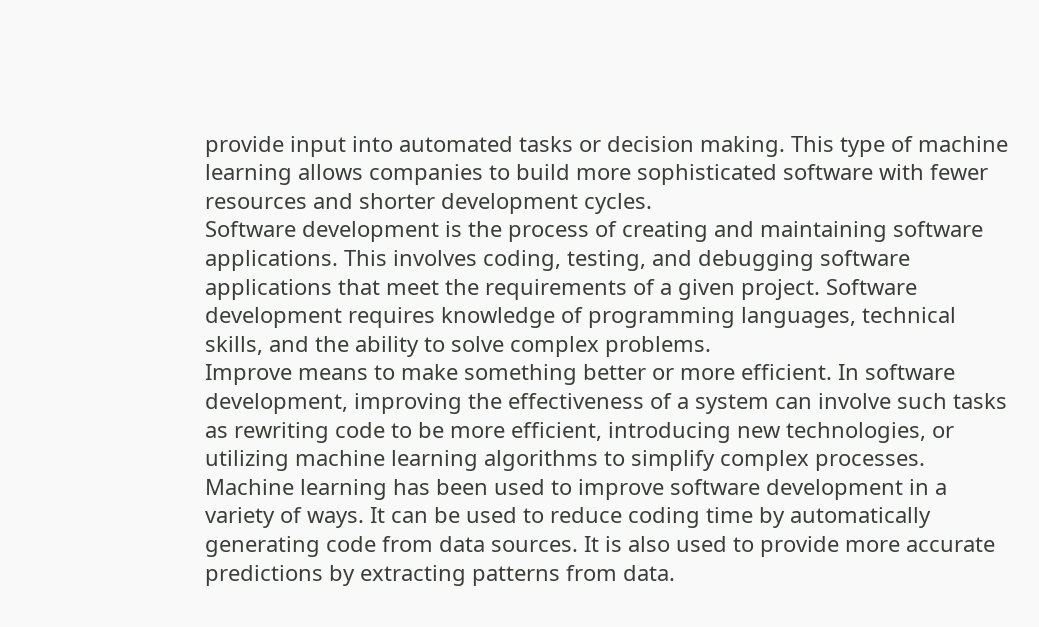provide input into automated tasks or decision making. This type of machine learning allows companies to build more sophisticated software with fewer resources and shorter development cycles.
Software development is the process of creating and maintaining software applications. This involves coding, testing, and debugging software applications that meet the requirements of a given project. Software development requires knowledge of programming languages, technical skills, and the ability to solve complex problems.
Improve means to make something better or more efficient. In software development, improving the effectiveness of a system can involve such tasks as rewriting code to be more efficient, introducing new technologies, or utilizing machine learning algorithms to simplify complex processes.
Machine learning has been used to improve software development in a variety of ways. It can be used to reduce coding time by automatically generating code from data sources. It is also used to provide more accurate predictions by extracting patterns from data.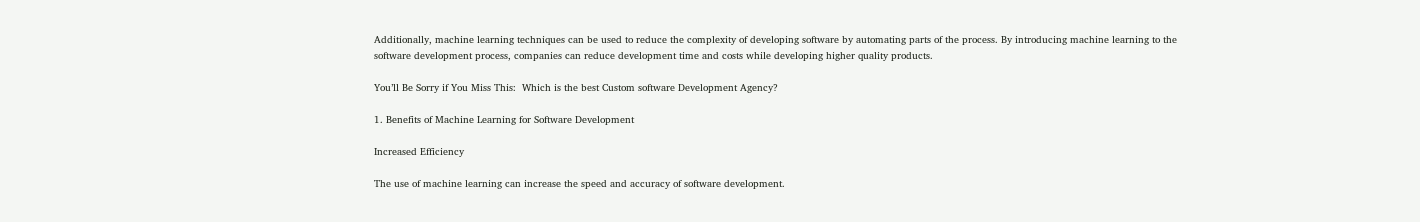Additionally, machine learning techniques can be used to reduce the complexity of developing software by automating parts of the process. By introducing machine learning to the software development process, companies can reduce development time and costs while developing higher quality products.

You’ll Be Sorry if You Miss This:  Which is the best Custom software Development Agency?

1. Benefits of Machine Learning for Software Development

Increased Efficiency

The use of machine learning can increase the speed and accuracy of software development.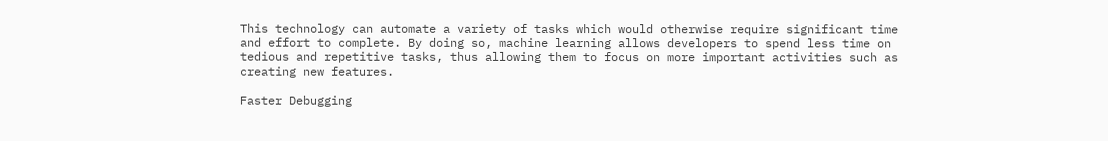This technology can automate a variety of tasks which would otherwise require significant time and effort to complete. By doing so, machine learning allows developers to spend less time on tedious and repetitive tasks, thus allowing them to focus on more important activities such as creating new features.

Faster Debugging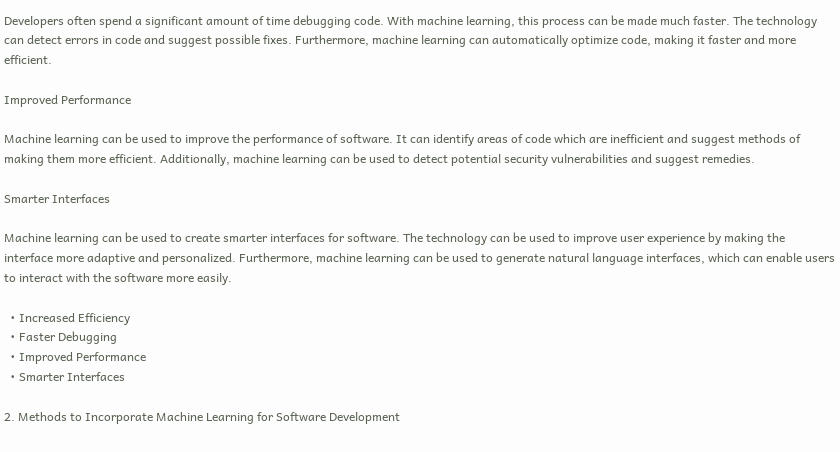Developers often spend a significant amount of time debugging code. With machine learning, this process can be made much faster. The technology can detect errors in code and suggest possible fixes. Furthermore, machine learning can automatically optimize code, making it faster and more efficient.

Improved Performance

Machine learning can be used to improve the performance of software. It can identify areas of code which are inefficient and suggest methods of making them more efficient. Additionally, machine learning can be used to detect potential security vulnerabilities and suggest remedies.

Smarter Interfaces

Machine learning can be used to create smarter interfaces for software. The technology can be used to improve user experience by making the interface more adaptive and personalized. Furthermore, machine learning can be used to generate natural language interfaces, which can enable users to interact with the software more easily.

  • Increased Efficiency
  • Faster Debugging
  • Improved Performance
  • Smarter Interfaces

2. Methods to Incorporate Machine Learning for Software Development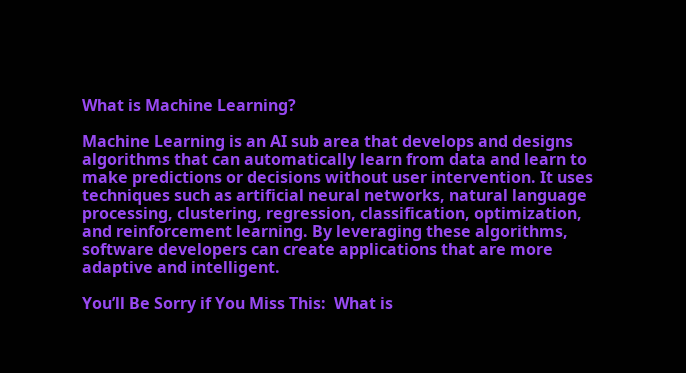What is Machine Learning?

Machine Learning is an AI sub area that develops and designs algorithms that can automatically learn from data and learn to make predictions or decisions without user intervention. It uses techniques such as artificial neural networks, natural language processing, clustering, regression, classification, optimization, and reinforcement learning. By leveraging these algorithms, software developers can create applications that are more adaptive and intelligent.

You’ll Be Sorry if You Miss This:  What is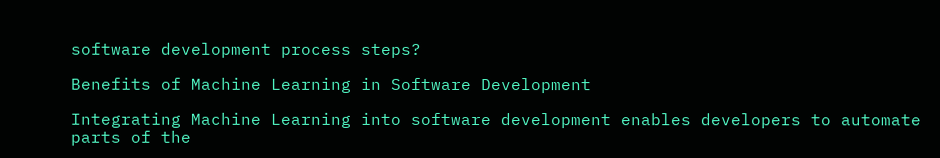software development process steps?

Benefits of Machine Learning in Software Development

Integrating Machine Learning into software development enables developers to automate parts of the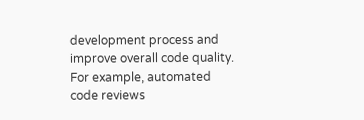development process and improve overall code quality. For example, automated code reviews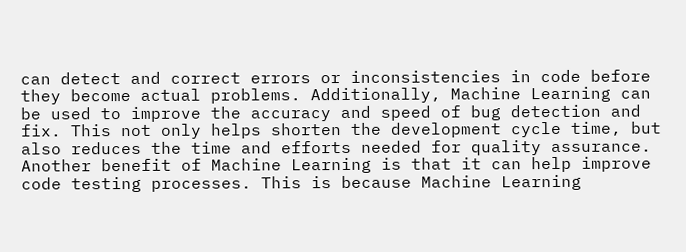can detect and correct errors or inconsistencies in code before they become actual problems. Additionally, Machine Learning can be used to improve the accuracy and speed of bug detection and fix. This not only helps shorten the development cycle time, but also reduces the time and efforts needed for quality assurance.
Another benefit of Machine Learning is that it can help improve code testing processes. This is because Machine Learning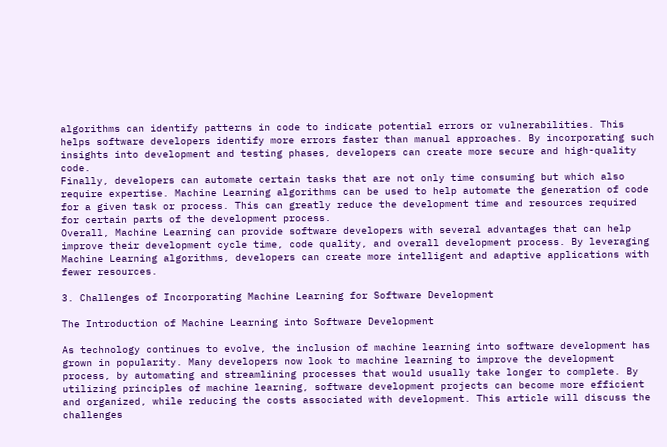algorithms can identify patterns in code to indicate potential errors or vulnerabilities. This helps software developers identify more errors faster than manual approaches. By incorporating such insights into development and testing phases, developers can create more secure and high-quality code.
Finally, developers can automate certain tasks that are not only time consuming but which also require expertise. Machine Learning algorithms can be used to help automate the generation of code for a given task or process. This can greatly reduce the development time and resources required for certain parts of the development process.
Overall, Machine Learning can provide software developers with several advantages that can help improve their development cycle time, code quality, and overall development process. By leveraging Machine Learning algorithms, developers can create more intelligent and adaptive applications with fewer resources.

3. Challenges of Incorporating Machine Learning for Software Development

The Introduction of Machine Learning into Software Development

As technology continues to evolve, the inclusion of machine learning into software development has grown in popularity. Many developers now look to machine learning to improve the development process, by automating and streamlining processes that would usually take longer to complete. By utilizing principles of machine learning, software development projects can become more efficient and organized, while reducing the costs associated with development. This article will discuss the challenges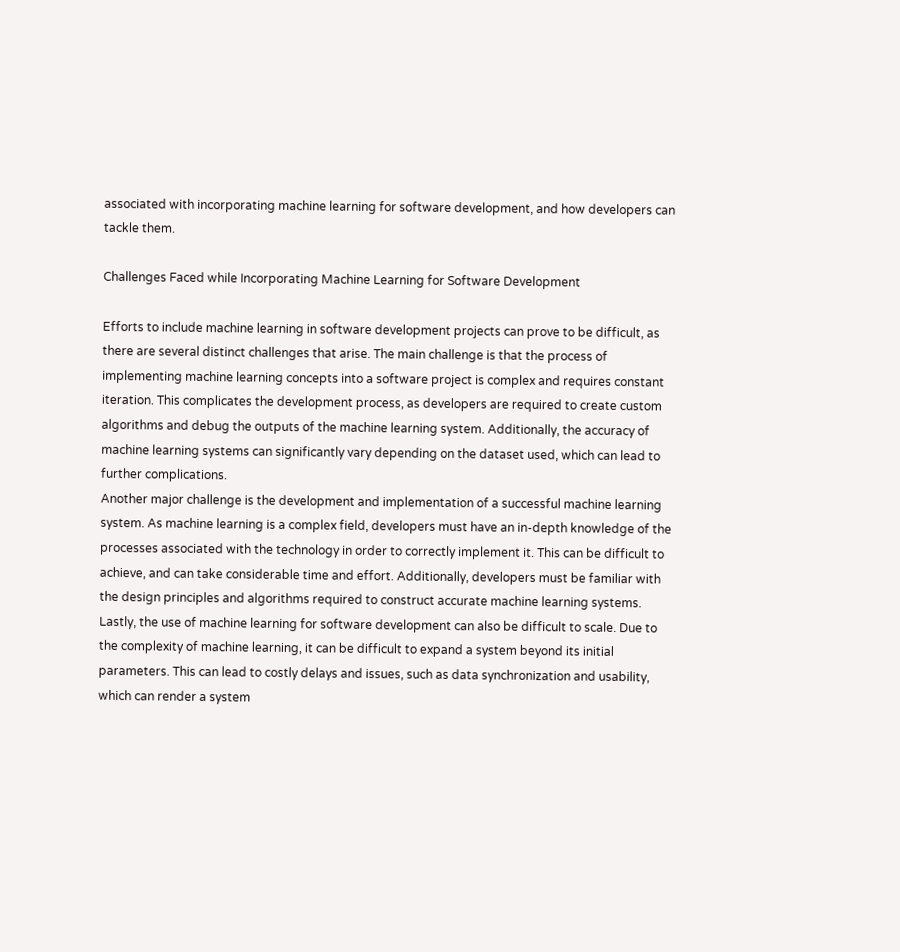associated with incorporating machine learning for software development, and how developers can tackle them.

Challenges Faced while Incorporating Machine Learning for Software Development

Efforts to include machine learning in software development projects can prove to be difficult, as there are several distinct challenges that arise. The main challenge is that the process of implementing machine learning concepts into a software project is complex and requires constant iteration. This complicates the development process, as developers are required to create custom algorithms and debug the outputs of the machine learning system. Additionally, the accuracy of machine learning systems can significantly vary depending on the dataset used, which can lead to further complications.
Another major challenge is the development and implementation of a successful machine learning system. As machine learning is a complex field, developers must have an in-depth knowledge of the processes associated with the technology in order to correctly implement it. This can be difficult to achieve, and can take considerable time and effort. Additionally, developers must be familiar with the design principles and algorithms required to construct accurate machine learning systems.
Lastly, the use of machine learning for software development can also be difficult to scale. Due to the complexity of machine learning, it can be difficult to expand a system beyond its initial parameters. This can lead to costly delays and issues, such as data synchronization and usability, which can render a system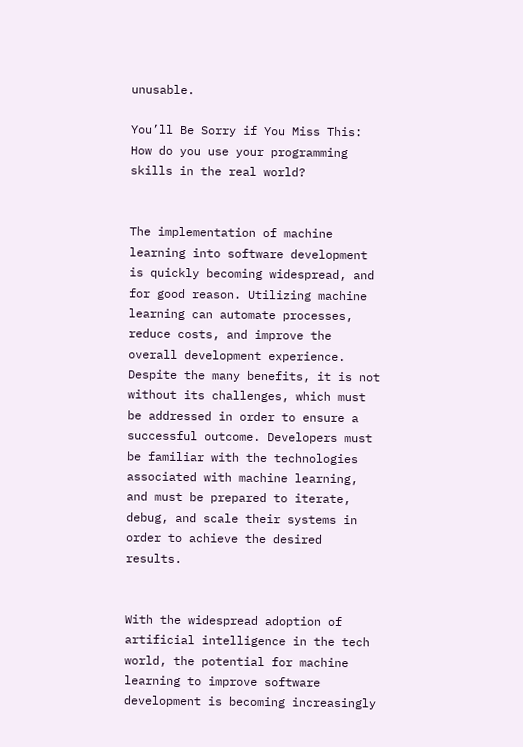unusable.

You’ll Be Sorry if You Miss This:  How do you use your programming skills in the real world?


The implementation of machine learning into software development is quickly becoming widespread, and for good reason. Utilizing machine learning can automate processes, reduce costs, and improve the overall development experience. Despite the many benefits, it is not without its challenges, which must be addressed in order to ensure a successful outcome. Developers must be familiar with the technologies associated with machine learning, and must be prepared to iterate, debug, and scale their systems in order to achieve the desired results.


With the widespread adoption of artificial intelligence in the tech world, the potential for machine learning to improve software development is becoming increasingly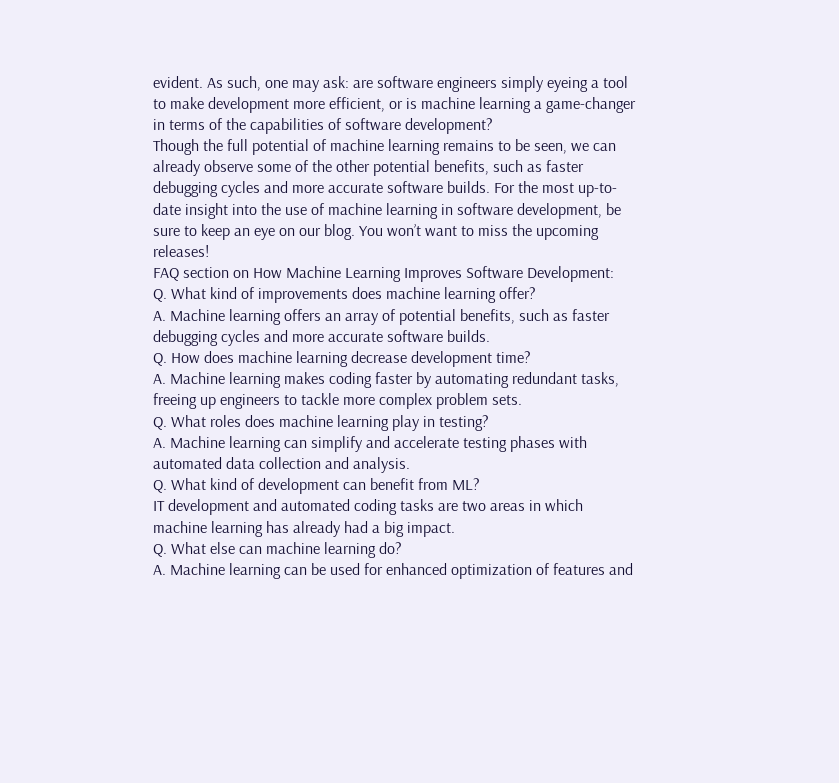evident. As such, one may ask: are software engineers simply eyeing a tool to make development more efficient, or is machine learning a game-changer in terms of the capabilities of software development?
Though the full potential of machine learning remains to be seen, we can already observe some of the other potential benefits, such as faster debugging cycles and more accurate software builds. For the most up-to-date insight into the use of machine learning in software development, be sure to keep an eye on our blog. You won’t want to miss the upcoming releases!
FAQ section on How Machine Learning Improves Software Development:
Q. What kind of improvements does machine learning offer?
A. Machine learning offers an array of potential benefits, such as faster debugging cycles and more accurate software builds.
Q. How does machine learning decrease development time?
A. Machine learning makes coding faster by automating redundant tasks, freeing up engineers to tackle more complex problem sets.
Q. What roles does machine learning play in testing?
A. Machine learning can simplify and accelerate testing phases with automated data collection and analysis.
Q. What kind of development can benefit from ML?
IT development and automated coding tasks are two areas in which machine learning has already had a big impact.
Q. What else can machine learning do?
A. Machine learning can be used for enhanced optimization of features and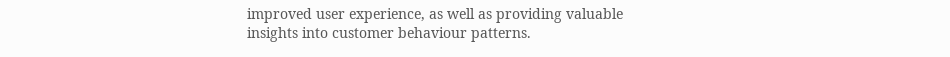improved user experience, as well as providing valuable insights into customer behaviour patterns.